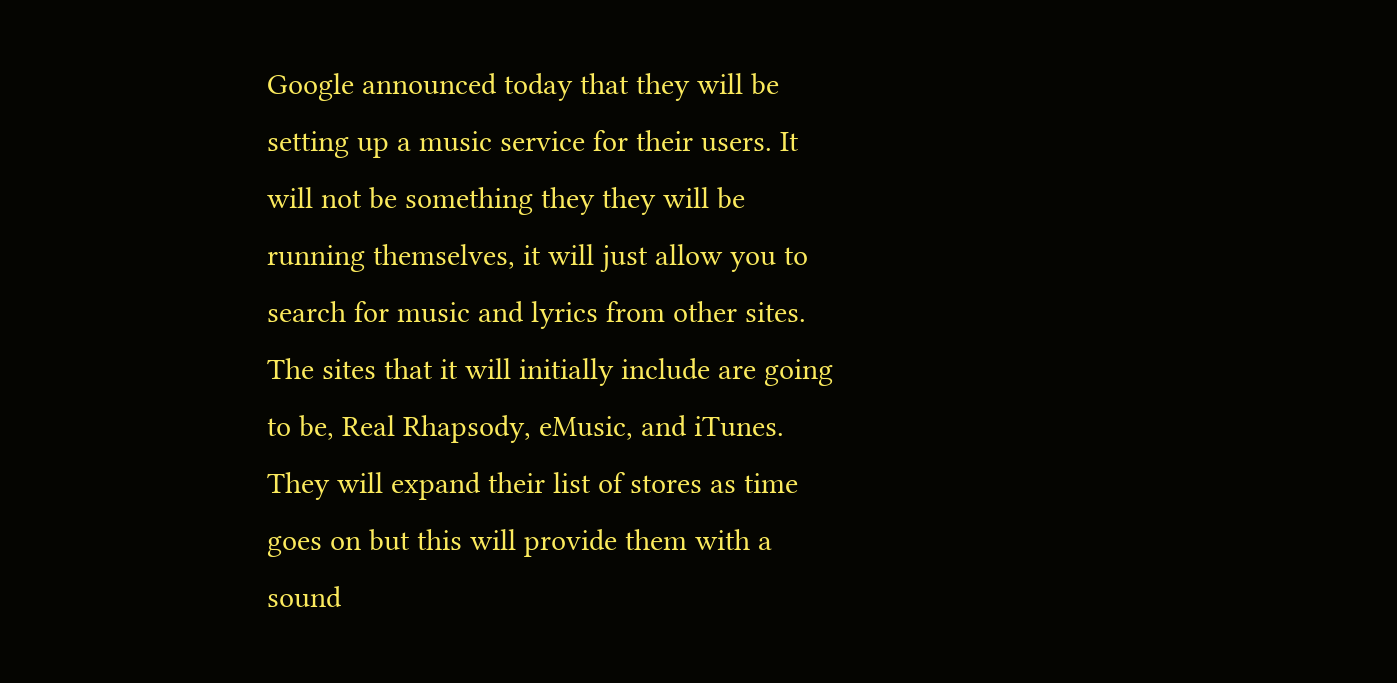Google announced today that they will be setting up a music service for their users. It will not be something they they will be running themselves, it will just allow you to search for music and lyrics from other sites. The sites that it will initially include are going to be, Real Rhapsody, eMusic, and iTunes. They will expand their list of stores as time goes on but this will provide them with a sound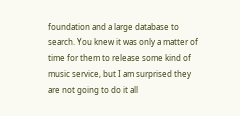foundation and a large database to search. You knew it was only a matter of time for them to release some kind of music service, but I am surprised they are not going to do it all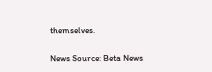themselves.

News Source: Beta News